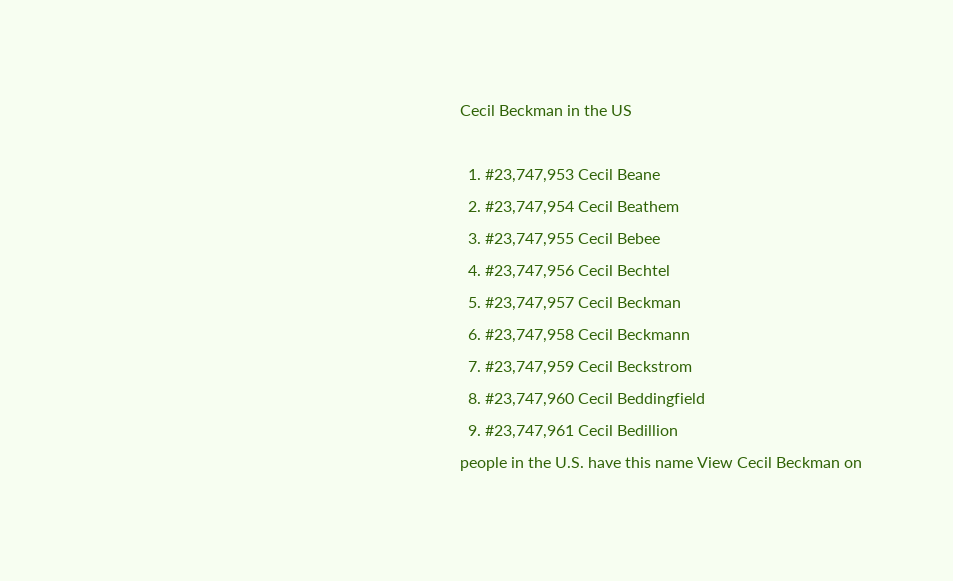Cecil Beckman in the US

  1. #23,747,953 Cecil Beane
  2. #23,747,954 Cecil Beathem
  3. #23,747,955 Cecil Bebee
  4. #23,747,956 Cecil Bechtel
  5. #23,747,957 Cecil Beckman
  6. #23,747,958 Cecil Beckmann
  7. #23,747,959 Cecil Beckstrom
  8. #23,747,960 Cecil Beddingfield
  9. #23,747,961 Cecil Bedillion
people in the U.S. have this name View Cecil Beckman on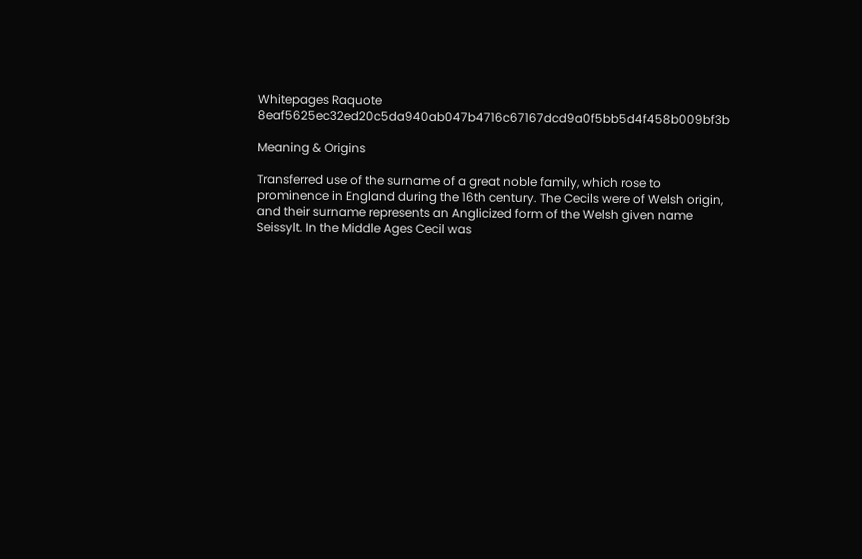Whitepages Raquote 8eaf5625ec32ed20c5da940ab047b4716c67167dcd9a0f5bb5d4f458b009bf3b

Meaning & Origins

Transferred use of the surname of a great noble family, which rose to prominence in England during the 16th century. The Cecils were of Welsh origin, and their surname represents an Anglicized form of the Welsh given name Seissylt. In the Middle Ages Cecil was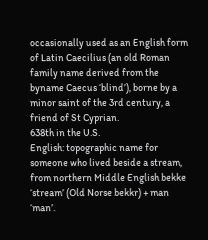occasionally used as an English form of Latin Caecilius (an old Roman family name derived from the byname Caecus ‘blind’), borne by a minor saint of the 3rd century, a friend of St Cyprian.
638th in the U.S.
English: topographic name for someone who lived beside a stream, from northern Middle English bekke ‘stream’ (Old Norse bekkr) + man ‘man’.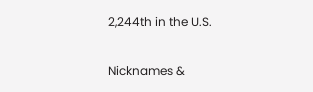2,244th in the U.S.

Nicknames &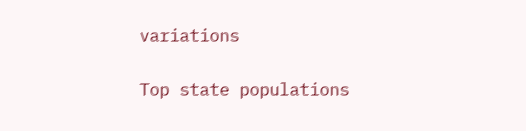variations

Top state populations